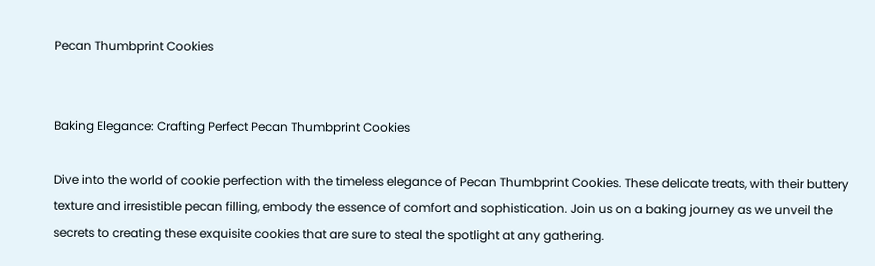Pecan Thumbprint Cookies


Baking Elegance: Crafting Perfect Pecan Thumbprint Cookies

Dive into the world of cookie perfection with the timeless elegance of Pecan Thumbprint Cookies. These delicate treats, with their buttery texture and irresistible pecan filling, embody the essence of comfort and sophistication. Join us on a baking journey as we unveil the secrets to creating these exquisite cookies that are sure to steal the spotlight at any gathering.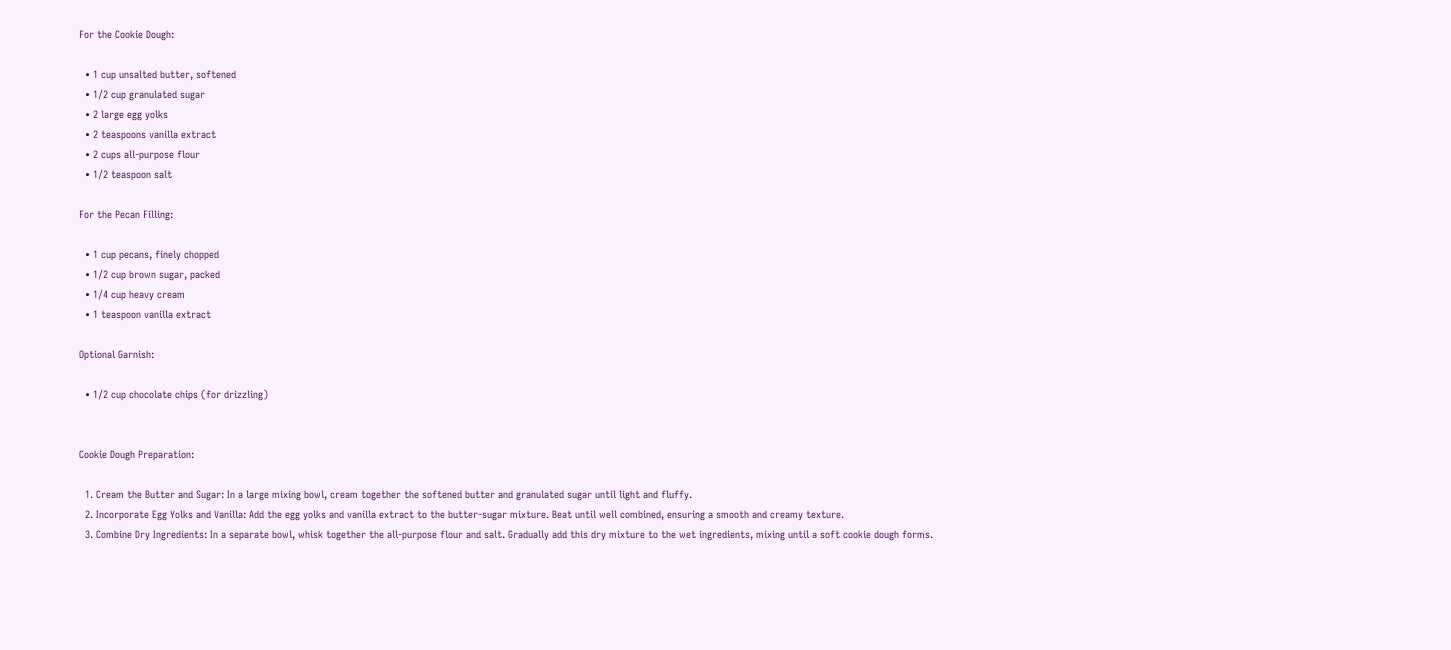For the Cookie Dough:

  • 1 cup unsalted butter, softened
  • 1/2 cup granulated sugar
  • 2 large egg yolks
  • 2 teaspoons vanilla extract
  • 2 cups all-purpose flour
  • 1/2 teaspoon salt

For the Pecan Filling:

  • 1 cup pecans, finely chopped
  • 1/2 cup brown sugar, packed
  • 1/4 cup heavy cream
  • 1 teaspoon vanilla extract

Optional Garnish:

  • 1/2 cup chocolate chips (for drizzling)


Cookie Dough Preparation:

  1. Cream the Butter and Sugar: In a large mixing bowl, cream together the softened butter and granulated sugar until light and fluffy.
  2. Incorporate Egg Yolks and Vanilla: Add the egg yolks and vanilla extract to the butter-sugar mixture. Beat until well combined, ensuring a smooth and creamy texture.
  3. Combine Dry Ingredients: In a separate bowl, whisk together the all-purpose flour and salt. Gradually add this dry mixture to the wet ingredients, mixing until a soft cookie dough forms.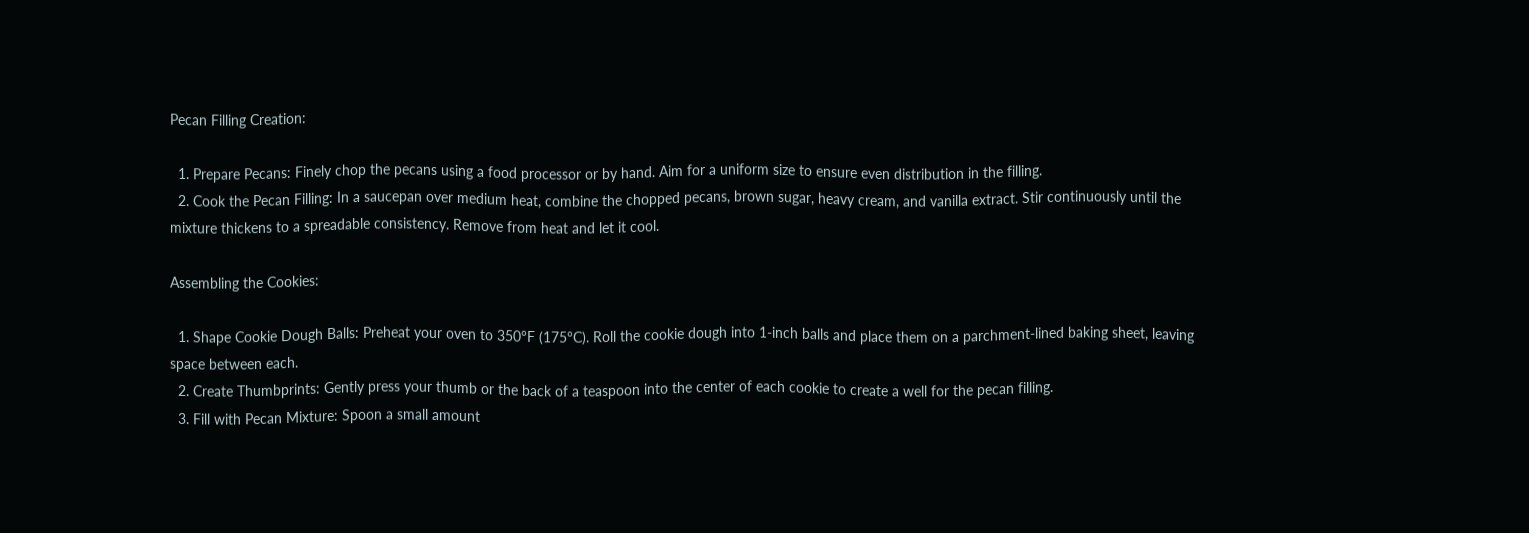Pecan Filling Creation:

  1. Prepare Pecans: Finely chop the pecans using a food processor or by hand. Aim for a uniform size to ensure even distribution in the filling.
  2. Cook the Pecan Filling: In a saucepan over medium heat, combine the chopped pecans, brown sugar, heavy cream, and vanilla extract. Stir continuously until the mixture thickens to a spreadable consistency. Remove from heat and let it cool.

Assembling the Cookies:

  1. Shape Cookie Dough Balls: Preheat your oven to 350°F (175°C). Roll the cookie dough into 1-inch balls and place them on a parchment-lined baking sheet, leaving space between each.
  2. Create Thumbprints: Gently press your thumb or the back of a teaspoon into the center of each cookie to create a well for the pecan filling.
  3. Fill with Pecan Mixture: Spoon a small amount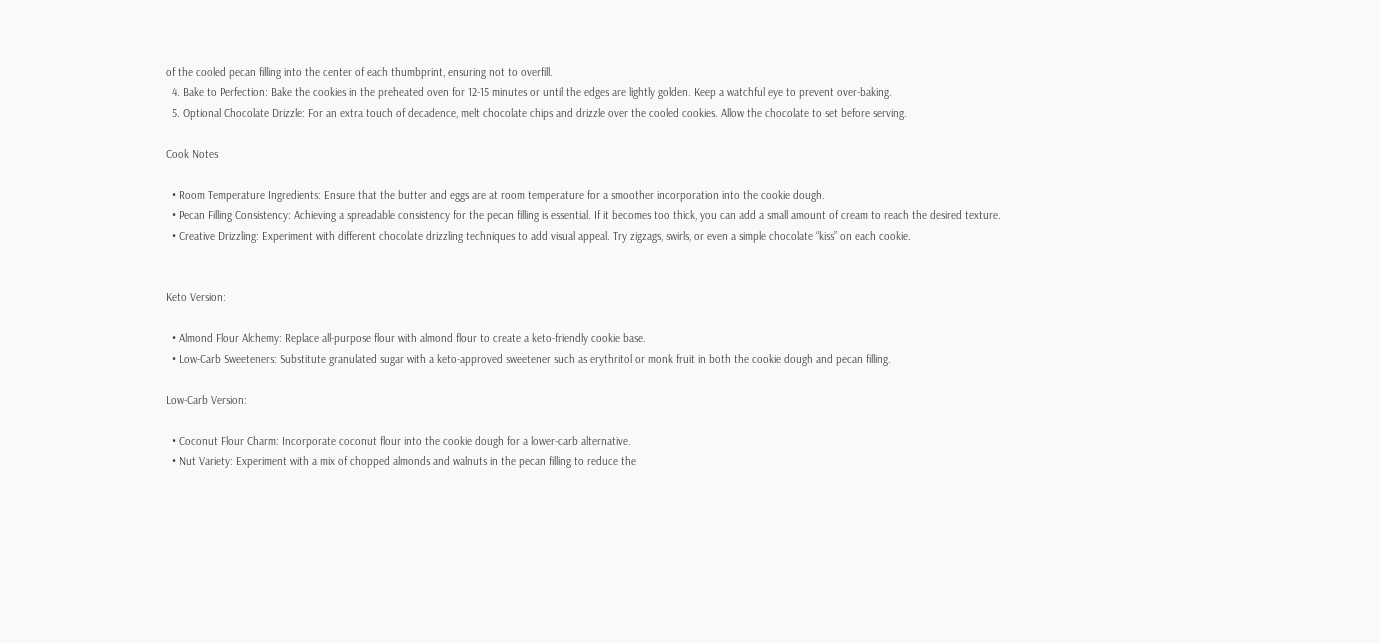of the cooled pecan filling into the center of each thumbprint, ensuring not to overfill.
  4. Bake to Perfection: Bake the cookies in the preheated oven for 12-15 minutes or until the edges are lightly golden. Keep a watchful eye to prevent over-baking.
  5. Optional Chocolate Drizzle: For an extra touch of decadence, melt chocolate chips and drizzle over the cooled cookies. Allow the chocolate to set before serving.

Cook Notes

  • Room Temperature Ingredients: Ensure that the butter and eggs are at room temperature for a smoother incorporation into the cookie dough.
  • Pecan Filling Consistency: Achieving a spreadable consistency for the pecan filling is essential. If it becomes too thick, you can add a small amount of cream to reach the desired texture.
  • Creative Drizzling: Experiment with different chocolate drizzling techniques to add visual appeal. Try zigzags, swirls, or even a simple chocolate “kiss” on each cookie.


Keto Version:

  • Almond Flour Alchemy: Replace all-purpose flour with almond flour to create a keto-friendly cookie base.
  • Low-Carb Sweeteners: Substitute granulated sugar with a keto-approved sweetener such as erythritol or monk fruit in both the cookie dough and pecan filling.

Low-Carb Version:

  • Coconut Flour Charm: Incorporate coconut flour into the cookie dough for a lower-carb alternative.
  • Nut Variety: Experiment with a mix of chopped almonds and walnuts in the pecan filling to reduce the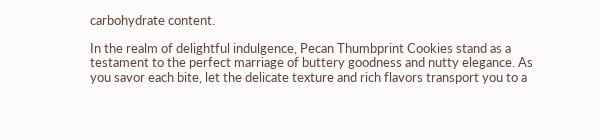carbohydrate content.

In the realm of delightful indulgence, Pecan Thumbprint Cookies stand as a testament to the perfect marriage of buttery goodness and nutty elegance. As you savor each bite, let the delicate texture and rich flavors transport you to a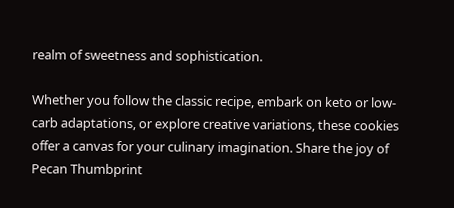realm of sweetness and sophistication.

Whether you follow the classic recipe, embark on keto or low-carb adaptations, or explore creative variations, these cookies offer a canvas for your culinary imagination. Share the joy of Pecan Thumbprint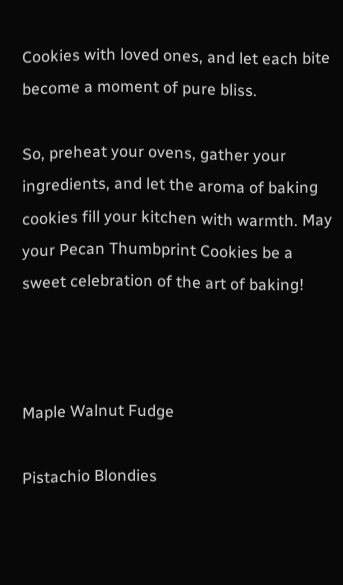Cookies with loved ones, and let each bite become a moment of pure bliss.

So, preheat your ovens, gather your ingredients, and let the aroma of baking cookies fill your kitchen with warmth. May your Pecan Thumbprint Cookies be a sweet celebration of the art of baking!



Maple Walnut Fudge

Pistachio Blondies